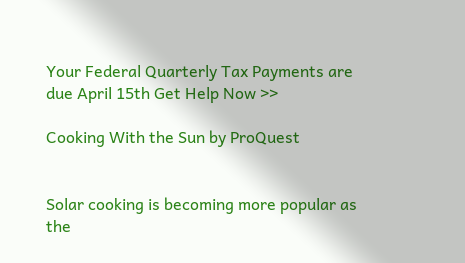Your Federal Quarterly Tax Payments are due April 15th Get Help Now >>

Cooking With the Sun by ProQuest


Solar cooking is becoming more popular as the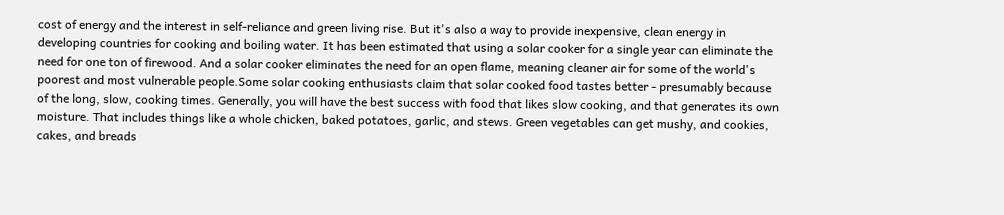cost of energy and the interest in self-reliance and green living rise. But it's also a way to provide inexpensive, clean energy in developing countries for cooking and boiling water. It has been estimated that using a solar cooker for a single year can eliminate the need for one ton of firewood. And a solar cooker eliminates the need for an open flame, meaning cleaner air for some of the world's poorest and most vulnerable people.Some solar cooking enthusiasts claim that solar cooked food tastes better - presumably because of the long, slow, cooking times. Generally, you will have the best success with food that likes slow cooking, and that generates its own moisture. That includes things like a whole chicken, baked potatoes, garlic, and stews. Green vegetables can get mushy, and cookies, cakes, and breads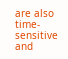are also time-sensitive and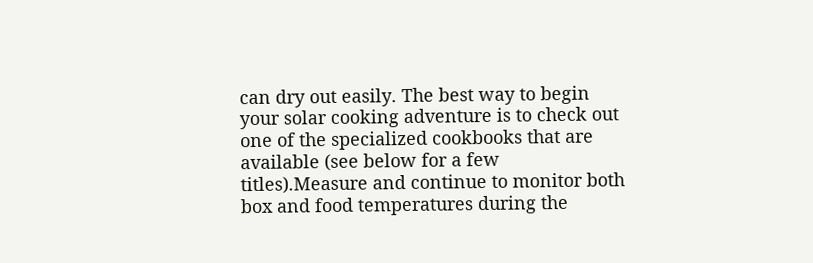can dry out easily. The best way to begin your solar cooking adventure is to check out one of the specialized cookbooks that are available (see below for a few titles).Measure and continue to monitor both box and food temperatures during the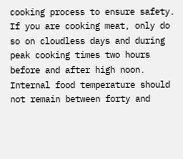cooking process to ensure safety. If you are cooking meat, only do so on cloudless days and during peak cooking times two hours before and after high noon. Internal food temperature should not remain between forty and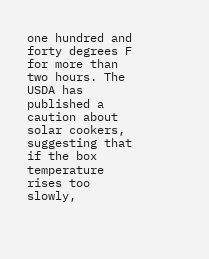one hundred and forty degrees F for more than two hours. The USDA has published a caution about solar cookers, suggesting that if the box temperature rises too slowly,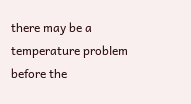there may be a temperature problem before the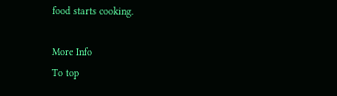food starts cooking.

More Info
To top